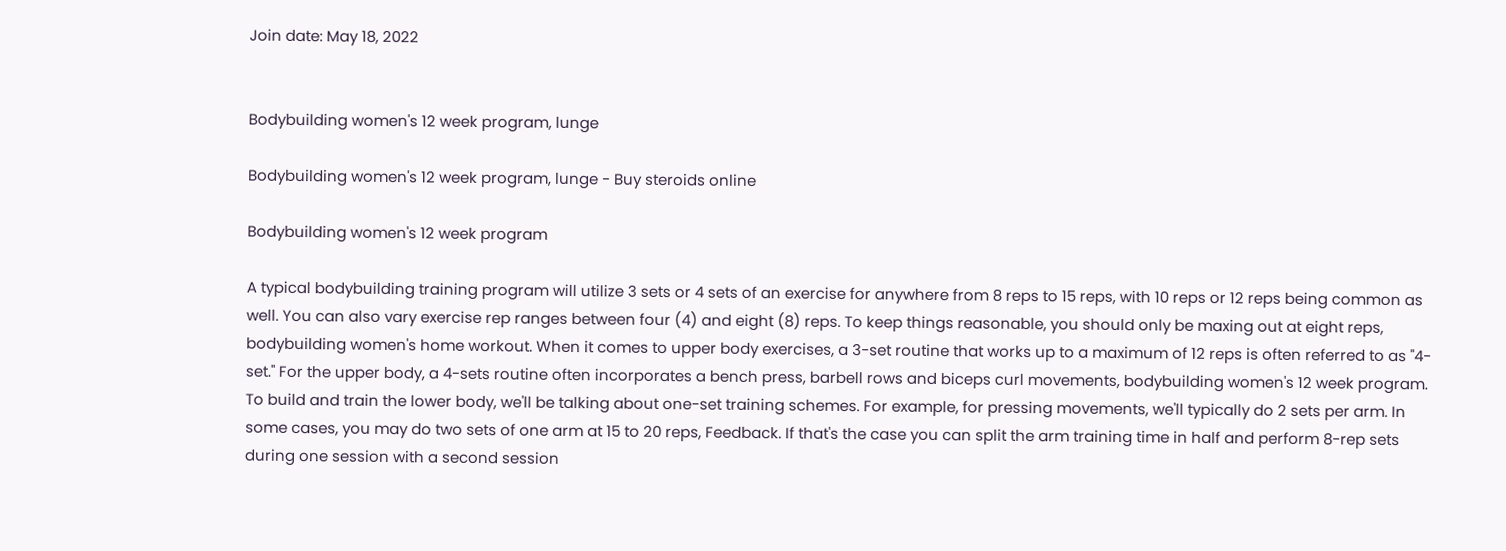Join date: May 18, 2022


Bodybuilding women's 12 week program, lunge

Bodybuilding women's 12 week program, lunge - Buy steroids online

Bodybuilding women's 12 week program

A typical bodybuilding training program will utilize 3 sets or 4 sets of an exercise for anywhere from 8 reps to 15 reps, with 10 reps or 12 reps being common as well. You can also vary exercise rep ranges between four (4) and eight (8) reps. To keep things reasonable, you should only be maxing out at eight reps, bodybuilding women's home workout. When it comes to upper body exercises, a 3-set routine that works up to a maximum of 12 reps is often referred to as "4-set." For the upper body, a 4-sets routine often incorporates a bench press, barbell rows and biceps curl movements, bodybuilding women's 12 week program. To build and train the lower body, we'll be talking about one-set training schemes. For example, for pressing movements, we'll typically do 2 sets per arm. In some cases, you may do two sets of one arm at 15 to 20 reps, Feedback. If that's the case you can split the arm training time in half and perform 8-rep sets during one session with a second session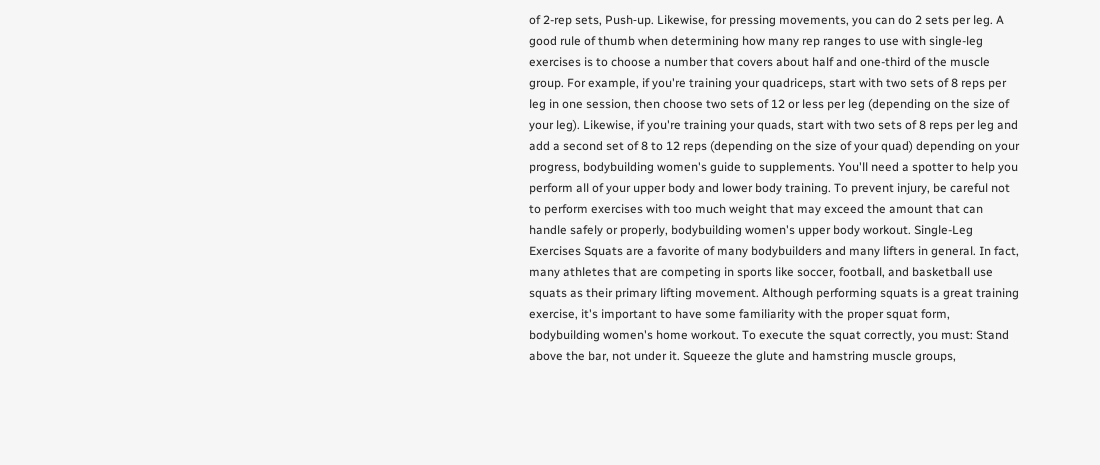of 2-rep sets, Push‑up. Likewise, for pressing movements, you can do 2 sets per leg. A good rule of thumb when determining how many rep ranges to use with single-leg exercises is to choose a number that covers about half and one-third of the muscle group. For example, if you're training your quadriceps, start with two sets of 8 reps per leg in one session, then choose two sets of 12 or less per leg (depending on the size of your leg). Likewise, if you're training your quads, start with two sets of 8 reps per leg and add a second set of 8 to 12 reps (depending on the size of your quad) depending on your progress, bodybuilding women's guide to supplements. You'll need a spotter to help you perform all of your upper body and lower body training. To prevent injury, be careful not to perform exercises with too much weight that may exceed the amount that can handle safely or properly, bodybuilding women's upper body workout. Single-Leg Exercises Squats are a favorite of many bodybuilders and many lifters in general. In fact, many athletes that are competing in sports like soccer, football, and basketball use squats as their primary lifting movement. Although performing squats is a great training exercise, it's important to have some familiarity with the proper squat form, bodybuilding women's home workout. To execute the squat correctly, you must: Stand above the bar, not under it. Squeeze the glute and hamstring muscle groups,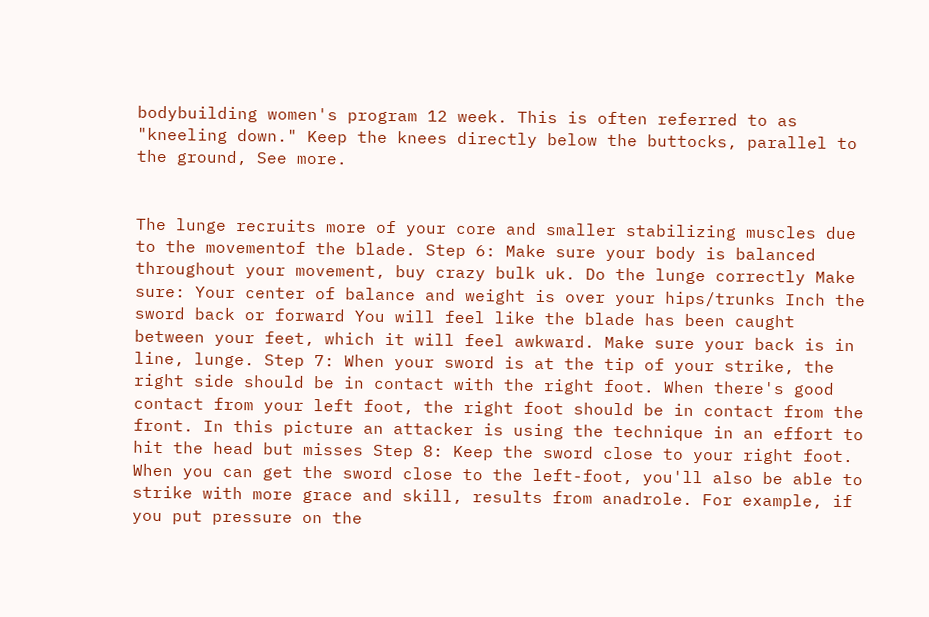bodybuilding women's program 12 week. This is often referred to as "kneeling down." Keep the knees directly below the buttocks, parallel to the ground, See more.


The lunge recruits more of your core and smaller stabilizing muscles due to the movementof the blade. Step 6: Make sure your body is balanced throughout your movement, buy crazy bulk uk. Do the lunge correctly Make sure: Your center of balance and weight is over your hips/trunks Inch the sword back or forward You will feel like the blade has been caught between your feet, which it will feel awkward. Make sure your back is in line, lunge. Step 7: When your sword is at the tip of your strike, the right side should be in contact with the right foot. When there's good contact from your left foot, the right foot should be in contact from the front. In this picture an attacker is using the technique in an effort to hit the head but misses Step 8: Keep the sword close to your right foot. When you can get the sword close to the left-foot, you'll also be able to strike with more grace and skill, results from anadrole. For example, if you put pressure on the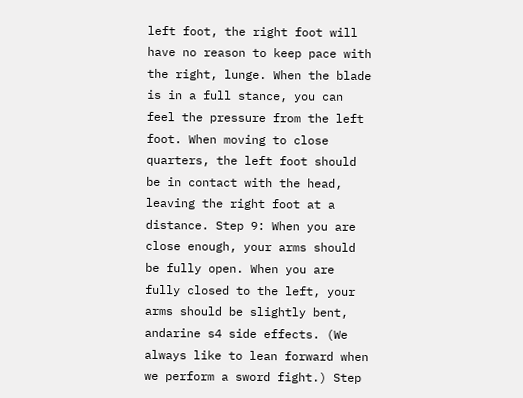left foot, the right foot will have no reason to keep pace with the right, lunge. When the blade is in a full stance, you can feel the pressure from the left foot. When moving to close quarters, the left foot should be in contact with the head, leaving the right foot at a distance. Step 9: When you are close enough, your arms should be fully open. When you are fully closed to the left, your arms should be slightly bent, andarine s4 side effects. (We always like to lean forward when we perform a sword fight.) Step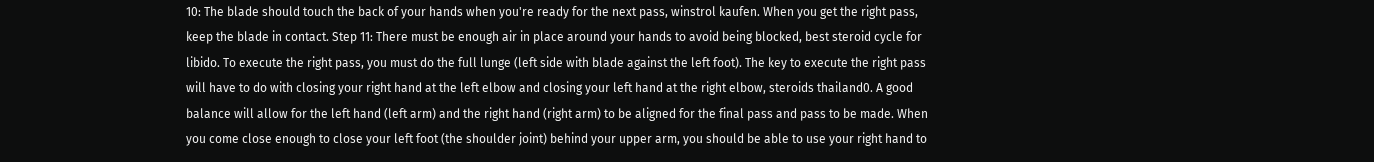10: The blade should touch the back of your hands when you're ready for the next pass, winstrol kaufen. When you get the right pass, keep the blade in contact. Step 11: There must be enough air in place around your hands to avoid being blocked, best steroid cycle for libido. To execute the right pass, you must do the full lunge (left side with blade against the left foot). The key to execute the right pass will have to do with closing your right hand at the left elbow and closing your left hand at the right elbow, steroids thailand0. A good balance will allow for the left hand (left arm) and the right hand (right arm) to be aligned for the final pass and pass to be made. When you come close enough to close your left foot (the shoulder joint) behind your upper arm, you should be able to use your right hand to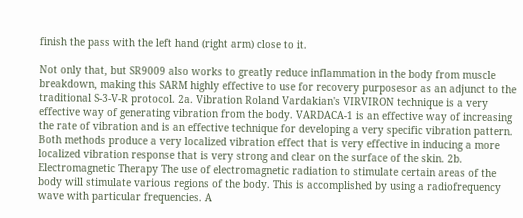finish the pass with the left hand (right arm) close to it.

Not only that, but SR9009 also works to greatly reduce inflammation in the body from muscle breakdown, making this SARM highly effective to use for recovery purposesor as an adjunct to the traditional S-3-V-R protocol. 2a. Vibration Roland Vardakian's VIRVIRON technique is a very effective way of generating vibration from the body. VARDACA-1 is an effective way of increasing the rate of vibration and is an effective technique for developing a very specific vibration pattern. Both methods produce a very localized vibration effect that is very effective in inducing a more localized vibration response that is very strong and clear on the surface of the skin. 2b. Electromagnetic Therapy The use of electromagnetic radiation to stimulate certain areas of the body will stimulate various regions of the body. This is accomplished by using a radiofrequency wave with particular frequencies. A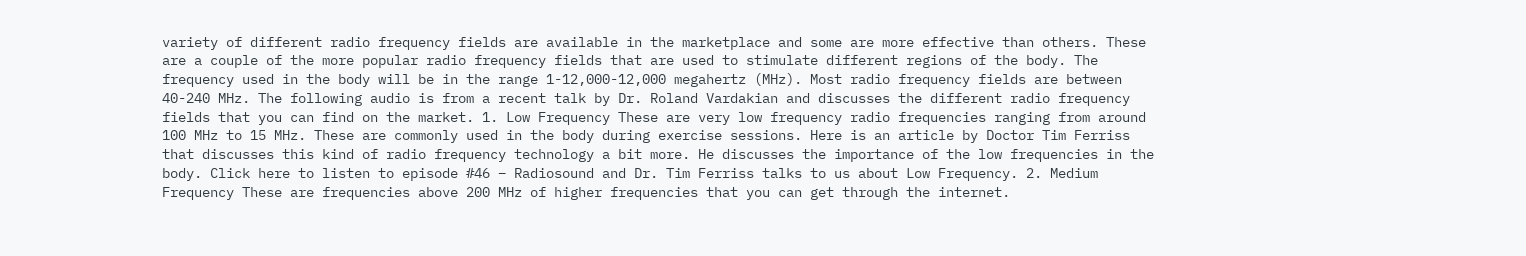variety of different radio frequency fields are available in the marketplace and some are more effective than others. These are a couple of the more popular radio frequency fields that are used to stimulate different regions of the body. The frequency used in the body will be in the range 1-12,000-12,000 megahertz (MHz). Most radio frequency fields are between 40-240 MHz. The following audio is from a recent talk by Dr. Roland Vardakian and discusses the different radio frequency fields that you can find on the market. 1. Low Frequency These are very low frequency radio frequencies ranging from around 100 MHz to 15 MHz. These are commonly used in the body during exercise sessions. Here is an article by Doctor Tim Ferriss that discusses this kind of radio frequency technology a bit more. He discusses the importance of the low frequencies in the body. Click here to listen to episode #46 – Radiosound and Dr. Tim Ferriss talks to us about Low Frequency. 2. Medium Frequency These are frequencies above 200 MHz of higher frequencies that you can get through the internet.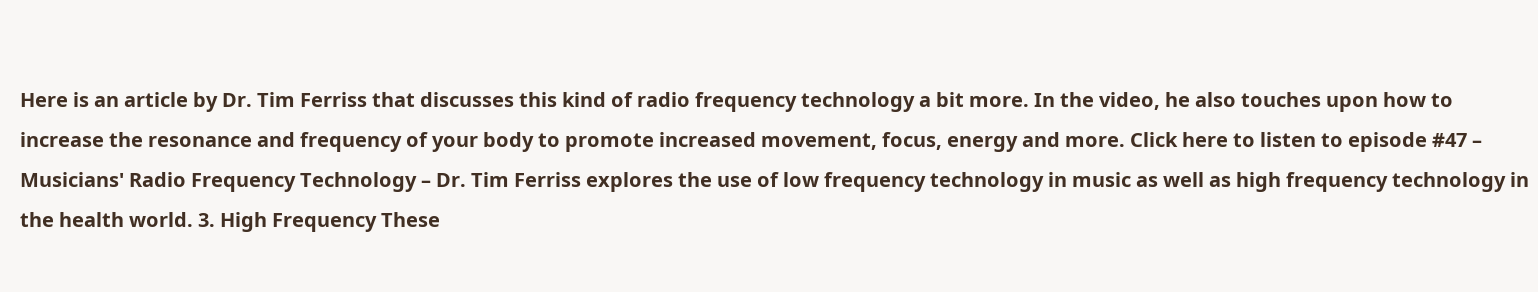Here is an article by Dr. Tim Ferriss that discusses this kind of radio frequency technology a bit more. In the video, he also touches upon how to increase the resonance and frequency of your body to promote increased movement, focus, energy and more. Click here to listen to episode #47 – Musicians' Radio Frequency Technology – Dr. Tim Ferriss explores the use of low frequency technology in music as well as high frequency technology in the health world. 3. High Frequency These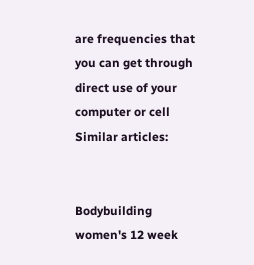are frequencies that you can get through direct use of your computer or cell Similar articles:


Bodybuilding women's 12 week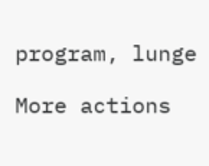program, lunge

More actions